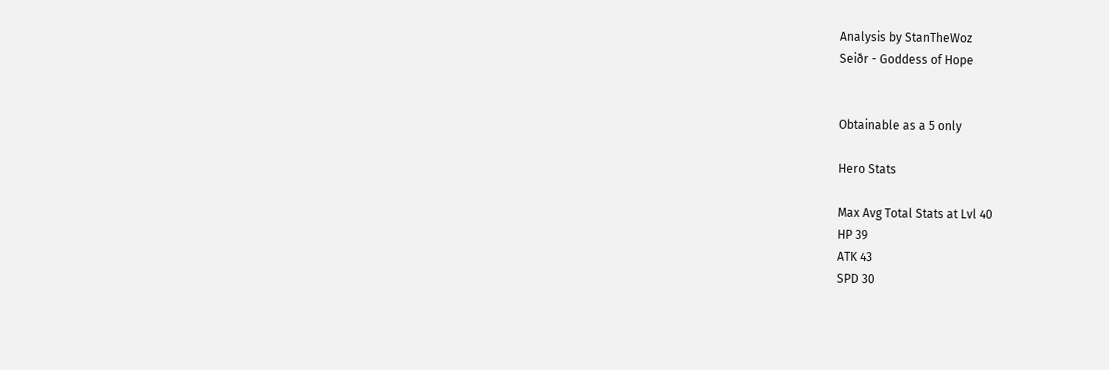Analysis by StanTheWoz
Seiðr - Goddess of Hope


Obtainable as a 5 only

Hero Stats

Max Avg Total Stats at Lvl 40
HP 39
ATK 43
SPD 30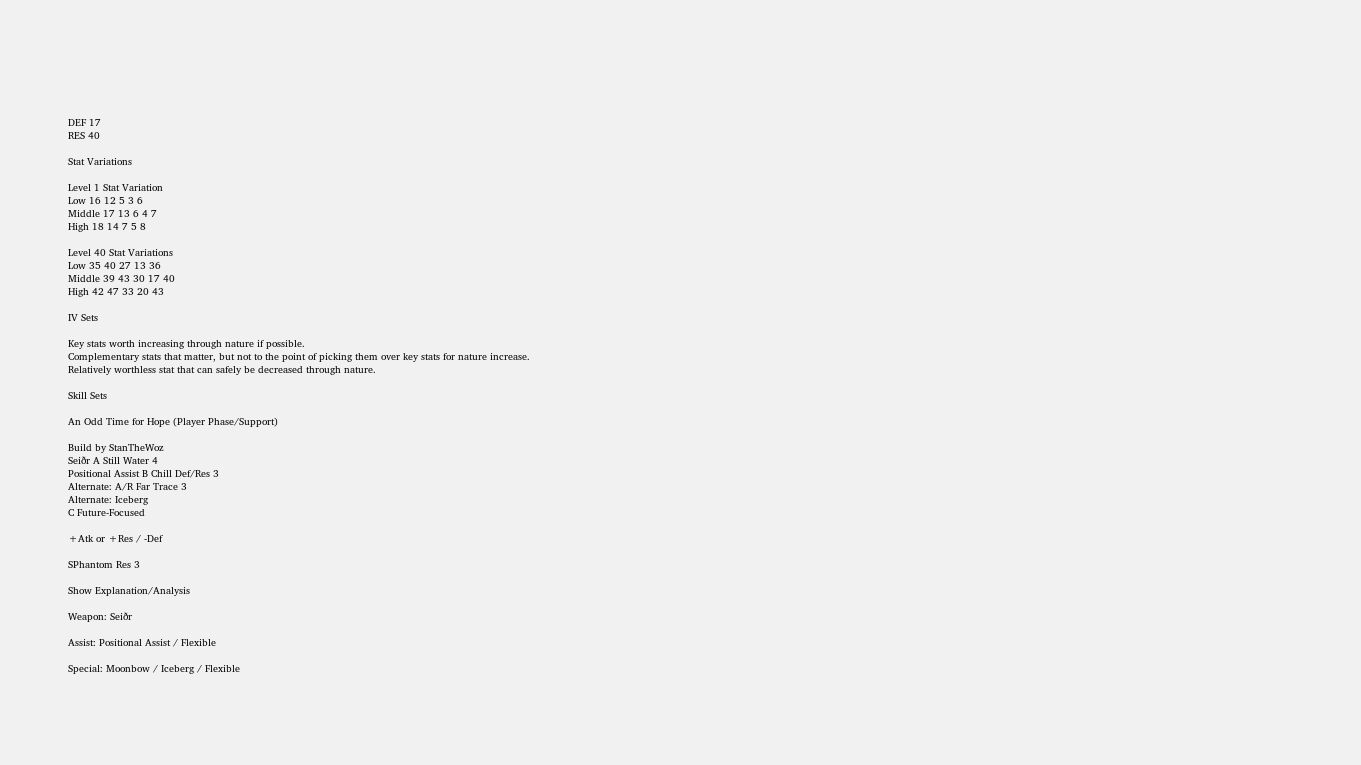DEF 17
RES 40

Stat Variations

Level 1 Stat Variation
Low 16 12 5 3 6
Middle 17 13 6 4 7
High 18 14 7 5 8

Level 40 Stat Variations
Low 35 40 27 13 36
Middle 39 43 30 17 40
High 42 47 33 20 43

IV Sets

Key stats worth increasing through nature if possible.
Complementary stats that matter, but not to the point of picking them over key stats for nature increase.
Relatively worthless stat that can safely be decreased through nature.

Skill Sets

An Odd Time for Hope (Player Phase/Support)

Build by StanTheWoz
Seiðr A Still Water 4
Positional Assist B Chill Def/Res 3
Alternate: A/R Far Trace 3
Alternate: Iceberg
C Future-Focused

+Atk or +Res / -Def

SPhantom Res 3

Show Explanation/Analysis

Weapon: Seiðr

Assist: Positional Assist / Flexible

Special: Moonbow / Iceberg / Flexible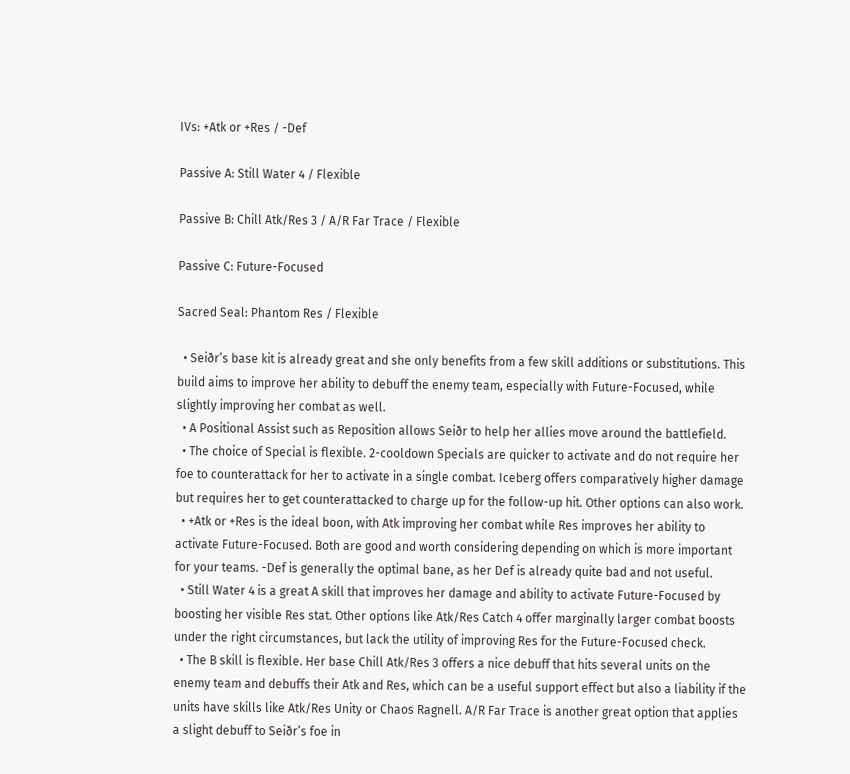IVs: +Atk or +Res / -Def

Passive A: Still Water 4 / Flexible

Passive B: Chill Atk/Res 3 / A/R Far Trace / Flexible

Passive C: Future-Focused

Sacred Seal: Phantom Res / Flexible

  • Seiðr’s base kit is already great and she only benefits from a few skill additions or substitutions. This build aims to improve her ability to debuff the enemy team, especially with Future-Focused, while slightly improving her combat as well.
  • A Positional Assist such as Reposition allows Seiðr to help her allies move around the battlefield.
  • The choice of Special is flexible. 2-cooldown Specials are quicker to activate and do not require her foe to counterattack for her to activate in a single combat. Iceberg offers comparatively higher damage but requires her to get counterattacked to charge up for the follow-up hit. Other options can also work.
  • +Atk or +Res is the ideal boon, with Atk improving her combat while Res improves her ability to activate Future-Focused. Both are good and worth considering depending on which is more important for your teams. -Def is generally the optimal bane, as her Def is already quite bad and not useful.
  • Still Water 4 is a great A skill that improves her damage and ability to activate Future-Focused by boosting her visible Res stat. Other options like Atk/Res Catch 4 offer marginally larger combat boosts under the right circumstances, but lack the utility of improving Res for the Future-Focused check.
  • The B skill is flexible. Her base Chill Atk/Res 3 offers a nice debuff that hits several units on the enemy team and debuffs their Atk and Res, which can be a useful support effect but also a liability if the units have skills like Atk/Res Unity or Chaos Ragnell. A/R Far Trace is another great option that applies a slight debuff to Seiðr’s foe in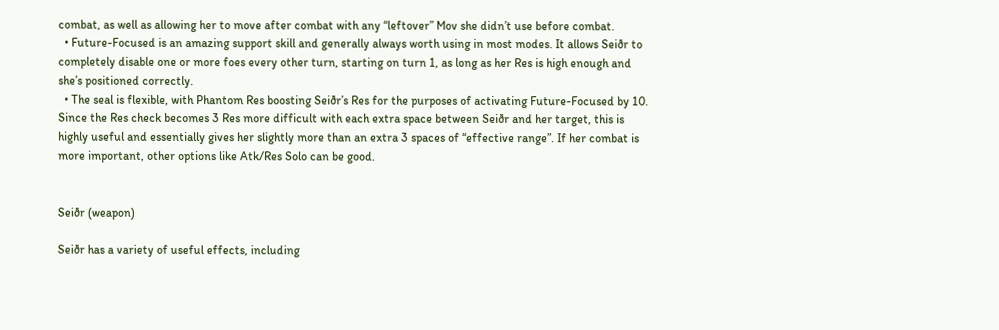combat, as well as allowing her to move after combat with any “leftover” Mov she didn’t use before combat.
  • Future-Focused is an amazing support skill and generally always worth using in most modes. It allows Seiðr to completely disable one or more foes every other turn, starting on turn 1, as long as her Res is high enough and she’s positioned correctly.
  • The seal is flexible, with Phantom Res boosting Seiðr’s Res for the purposes of activating Future-Focused by 10. Since the Res check becomes 3 Res more difficult with each extra space between Seiðr and her target, this is highly useful and essentially gives her slightly more than an extra 3 spaces of “effective range”. If her combat is more important, other options like Atk/Res Solo can be good.


Seiðr (weapon)

Seiðr has a variety of useful effects, including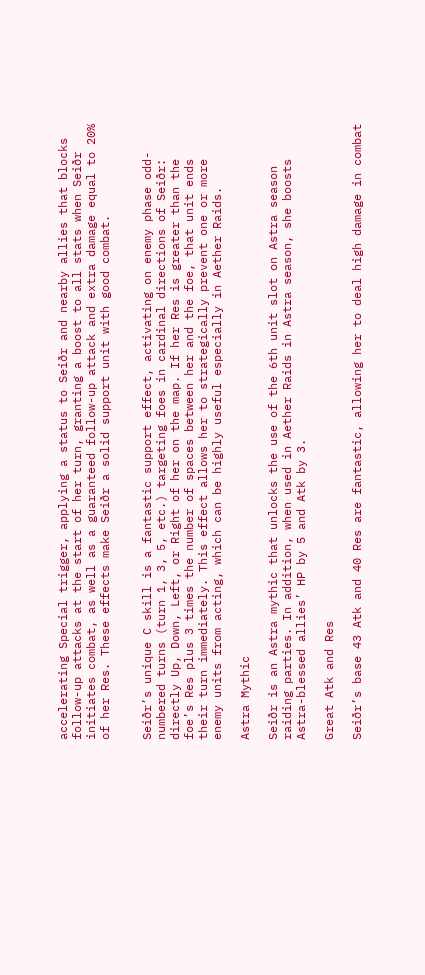accelerating Special trigger, applying a status to Seiðr and nearby allies that blocks follow-up attacks at the start of her turn, granting a boost to all stats when Seiðr initiates combat, as well as a guaranteed follow-up attack and extra damage equal to 20% of her Res. These effects make Seiðr a solid support unit with good combat.


Seiðr’s unique C skill is a fantastic support effect, activating on enemy phase odd-numbered turns (turn 1, 3, 5, etc.) targeting foes in cardinal directions of Seiðr: directly Up, Down, Left, or Right of her on the map. If her Res is greater than the foe’s Res plus 3 times the number of spaces between her and the foe, that unit ends their turn immediately. This effect allows her to strategically prevent one or more enemy units from acting, which can be highly useful especially in Aether Raids.

Astra Mythic

Seiðr is an Astra mythic that unlocks the use of the 6th unit slot on Astra season raiding parties. In addition, when used in Aether Raids in Astra season, she boosts Astra-blessed allies’ HP by 5 and Atk by 3.

Great Atk and Res

Seiðr’s base 43 Atk and 40 Res are fantastic, allowing her to deal high damage in combat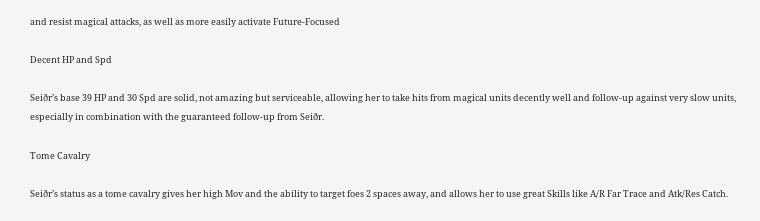and resist magical attacks, as well as more easily activate Future-Focused

Decent HP and Spd

Seiðr’s base 39 HP and 30 Spd are solid, not amazing but serviceable, allowing her to take hits from magical units decently well and follow-up against very slow units, especially in combination with the guaranteed follow-up from Seiðr.

Tome Cavalry

Seiðr’s status as a tome cavalry gives her high Mov and the ability to target foes 2 spaces away, and allows her to use great Skills like A/R Far Trace and Atk/Res Catch.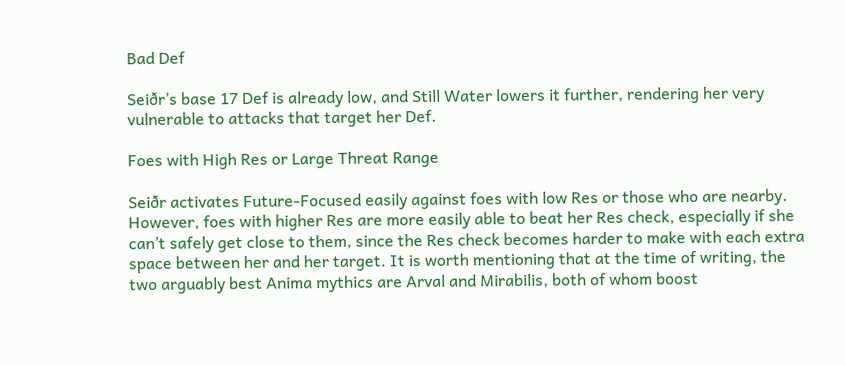Bad Def

Seiðr’s base 17 Def is already low, and Still Water lowers it further, rendering her very vulnerable to attacks that target her Def.

Foes with High Res or Large Threat Range

Seiðr activates Future-Focused easily against foes with low Res or those who are nearby. However, foes with higher Res are more easily able to beat her Res check, especially if she can’t safely get close to them, since the Res check becomes harder to make with each extra space between her and her target. It is worth mentioning that at the time of writing, the two arguably best Anima mythics are Arval and Mirabilis, both of whom boost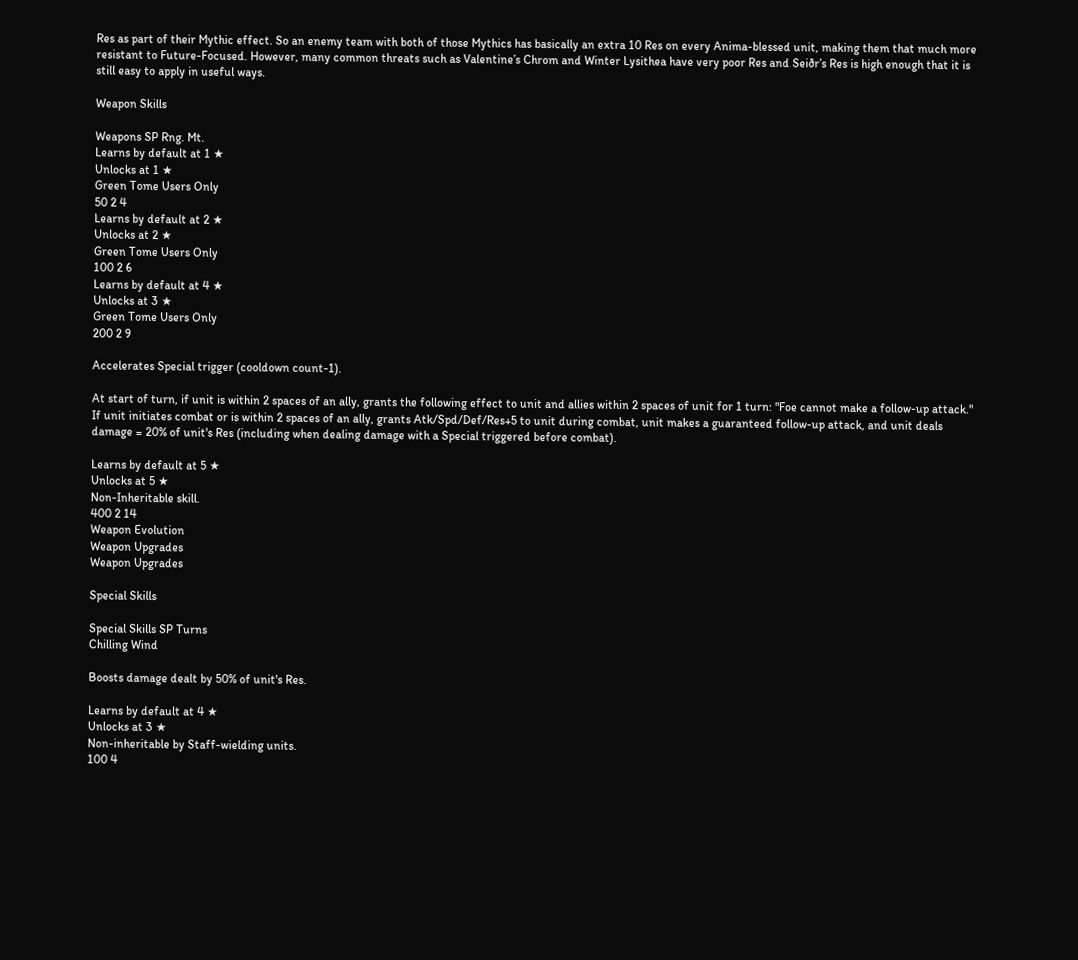Res as part of their Mythic effect. So an enemy team with both of those Mythics has basically an extra 10 Res on every Anima-blessed unit, making them that much more resistant to Future-Focused. However, many common threats such as Valentine’s Chrom and Winter Lysithea have very poor Res and Seiðr’s Res is high enough that it is still easy to apply in useful ways.

Weapon Skills

Weapons SP Rng. Mt.
Learns by default at 1 ★
Unlocks at 1 ★
Green Tome Users Only
50 2 4
Learns by default at 2 ★
Unlocks at 2 ★
Green Tome Users Only
100 2 6
Learns by default at 4 ★
Unlocks at 3 ★
Green Tome Users Only
200 2 9

Accelerates Special trigger (cooldown count-1).

At start of turn, if unit is within 2 spaces of an ally, grants the following effect to unit and allies within 2 spaces of unit for 1 turn: "Foe cannot make a follow-up attack." If unit initiates combat or is within 2 spaces of an ally, grants Atk/Spd/Def/Res+5 to unit during combat, unit makes a guaranteed follow-up attack, and unit deals damage = 20% of unit's Res (including when dealing damage with a Special triggered before combat).

Learns by default at 5 ★
Unlocks at 5 ★
Non-Inheritable skill.
400 2 14
Weapon Evolution
Weapon Upgrades
Weapon Upgrades

Special Skills

Special Skills SP Turns
Chilling Wind

Boosts damage dealt by 50% of unit's Res.

Learns by default at 4 ★
Unlocks at 3 ★
Non-inheritable by Staff-wielding units.
100 4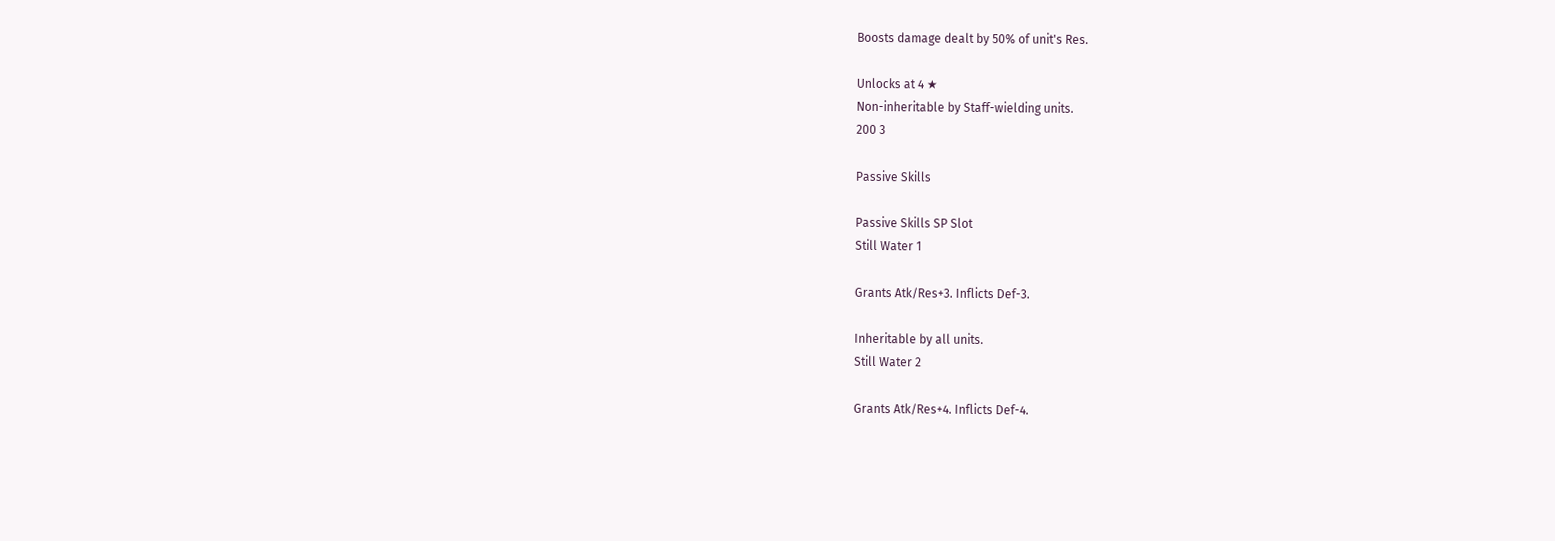Boosts damage dealt by 50% of unit's Res.

Unlocks at 4 ★
Non-inheritable by Staff-wielding units.
200 3

Passive Skills

Passive Skills SP Slot
Still Water 1

Grants Atk/Res+3. Inflicts Def-3.

Inheritable by all units.
Still Water 2

Grants Atk/Res+4. Inflicts Def-4.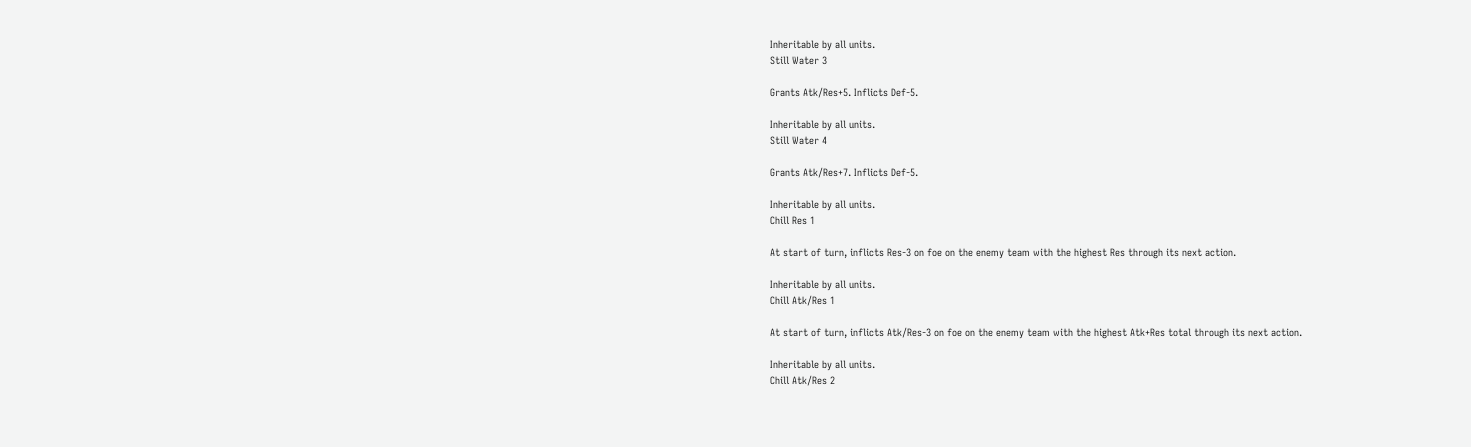Inheritable by all units.
Still Water 3

Grants Atk/Res+5. Inflicts Def-5.

Inheritable by all units.
Still Water 4

Grants Atk/Res+7. Inflicts Def-5.

Inheritable by all units.
Chill Res 1

At start of turn, inflicts Res-3 on foe on the enemy team with the highest Res through its next action.

Inheritable by all units.
Chill Atk/Res 1

At start of turn, inflicts Atk/Res-3 on foe on the enemy team with the highest Atk+Res total through its next action.

Inheritable by all units.
Chill Atk/Res 2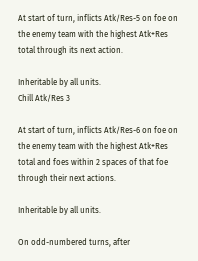At start of turn, inflicts Atk/Res-5 on foe on the enemy team with the highest Atk+Res total through its next action.

Inheritable by all units.
Chill Atk/Res 3

At start of turn, inflicts Atk/Res-6 on foe on the enemy team with the highest Atk+Res total and foes within 2 spaces of that foe through their next actions.

Inheritable by all units.

On odd-numbered turns, after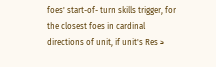foes' start-of- turn skills trigger, for the closest foes in cardinal directions of unit, if unit's Res ≥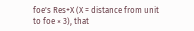foe's Res+X (X = distance from unit to foe × 3), that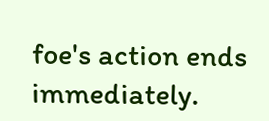foe's action ends immediately.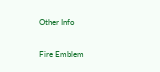Other Info

Fire Emblem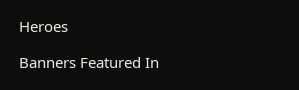Heroes

Banners Featured In